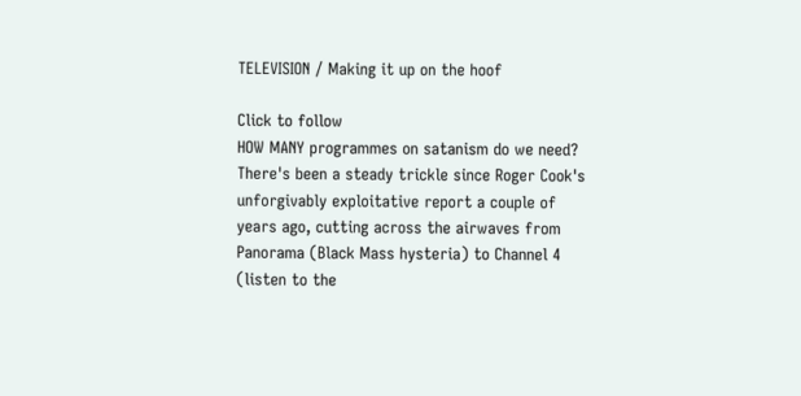TELEVISION / Making it up on the hoof

Click to follow
HOW MANY programmes on satanism do we need? There's been a steady trickle since Roger Cook's unforgivably exploitative report a couple of years ago, cutting across the airwaves from Panorama (Black Mass hysteria) to Channel 4 (listen to the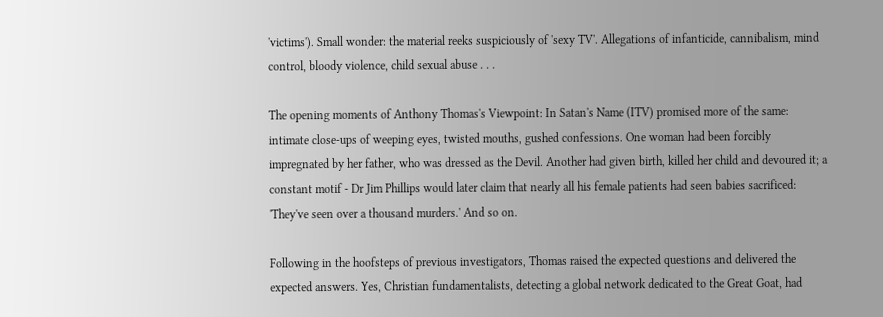'victims'). Small wonder: the material reeks suspiciously of 'sexy TV'. Allegations of infanticide, cannibalism, mind control, bloody violence, child sexual abuse . . .

The opening moments of Anthony Thomas's Viewpoint: In Satan's Name (ITV) promised more of the same: intimate close-ups of weeping eyes, twisted mouths, gushed confessions. One woman had been forcibly impregnated by her father, who was dressed as the Devil. Another had given birth, killed her child and devoured it; a constant motif - Dr Jim Phillips would later claim that nearly all his female patients had seen babies sacrificed: 'They've seen over a thousand murders.' And so on.

Following in the hoofsteps of previous investigators, Thomas raised the expected questions and delivered the expected answers. Yes, Christian fundamentalists, detecting a global network dedicated to the Great Goat, had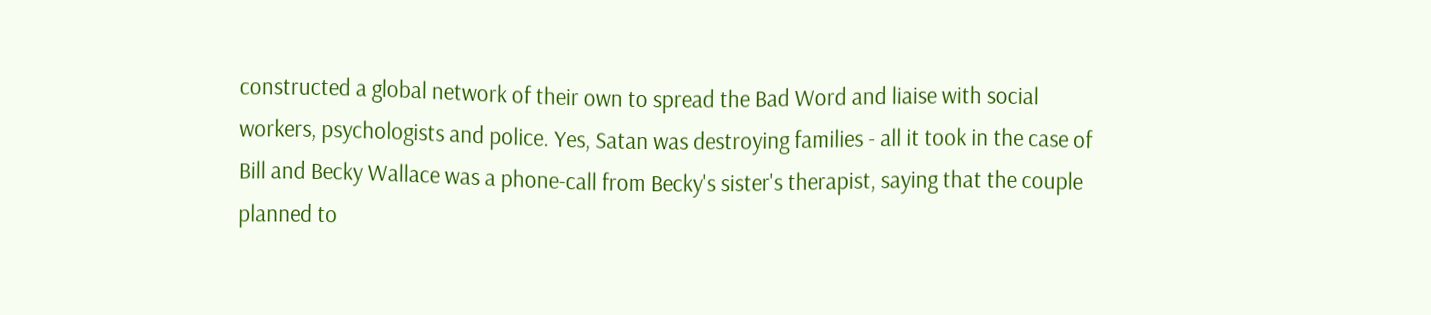constructed a global network of their own to spread the Bad Word and liaise with social workers, psychologists and police. Yes, Satan was destroying families - all it took in the case of Bill and Becky Wallace was a phone-call from Becky's sister's therapist, saying that the couple planned to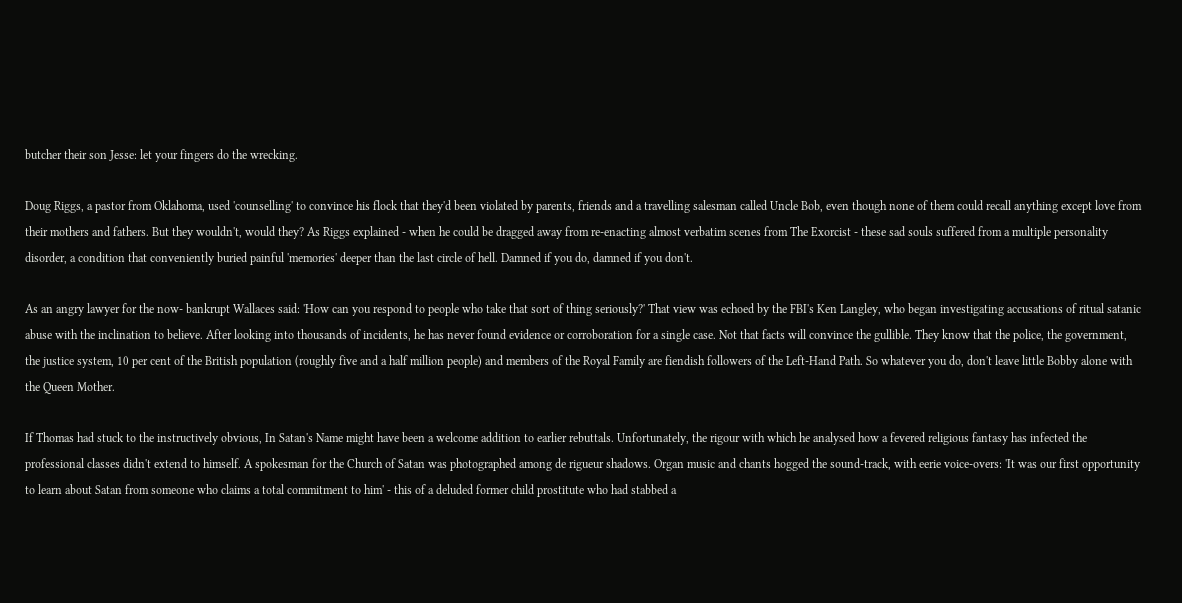butcher their son Jesse: let your fingers do the wrecking.

Doug Riggs, a pastor from Oklahoma, used 'counselling' to convince his flock that they'd been violated by parents, friends and a travelling salesman called Uncle Bob, even though none of them could recall anything except love from their mothers and fathers. But they wouldn't, would they? As Riggs explained - when he could be dragged away from re-enacting almost verbatim scenes from The Exorcist - these sad souls suffered from a multiple personality disorder, a condition that conveniently buried painful 'memories' deeper than the last circle of hell. Damned if you do, damned if you don't.

As an angry lawyer for the now- bankrupt Wallaces said: 'How can you respond to people who take that sort of thing seriously?' That view was echoed by the FBI's Ken Langley, who began investigating accusations of ritual satanic abuse with the inclination to believe. After looking into thousands of incidents, he has never found evidence or corroboration for a single case. Not that facts will convince the gullible. They know that the police, the government, the justice system, 10 per cent of the British population (roughly five and a half million people) and members of the Royal Family are fiendish followers of the Left-Hand Path. So whatever you do, don't leave little Bobby alone with the Queen Mother.

If Thomas had stuck to the instructively obvious, In Satan's Name might have been a welcome addition to earlier rebuttals. Unfortunately, the rigour with which he analysed how a fevered religious fantasy has infected the professional classes didn't extend to himself. A spokesman for the Church of Satan was photographed among de rigueur shadows. Organ music and chants hogged the sound-track, with eerie voice-overs: 'It was our first opportunity to learn about Satan from someone who claims a total commitment to him' - this of a deluded former child prostitute who had stabbed a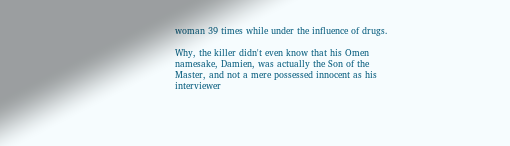woman 39 times while under the influence of drugs.

Why, the killer didn't even know that his Omen namesake, Damien, was actually the Son of the Master, and not a mere possessed innocent as his interviewer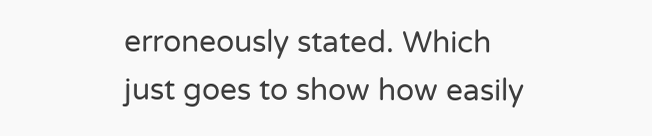erroneously stated. Which just goes to show how easily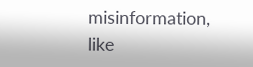misinformation, like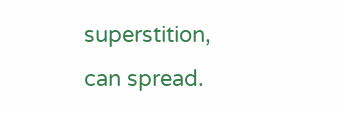superstition, can spread.